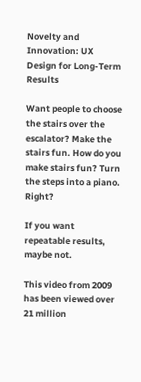Novelty and Innovation: UX Design for Long-Term Results

Want people to choose the stairs over the escalator? Make the stairs fun. How do you make stairs fun? Turn the steps into a piano. Right?

If you want repeatable results, maybe not.

This video from 2009 has been viewed over 21 million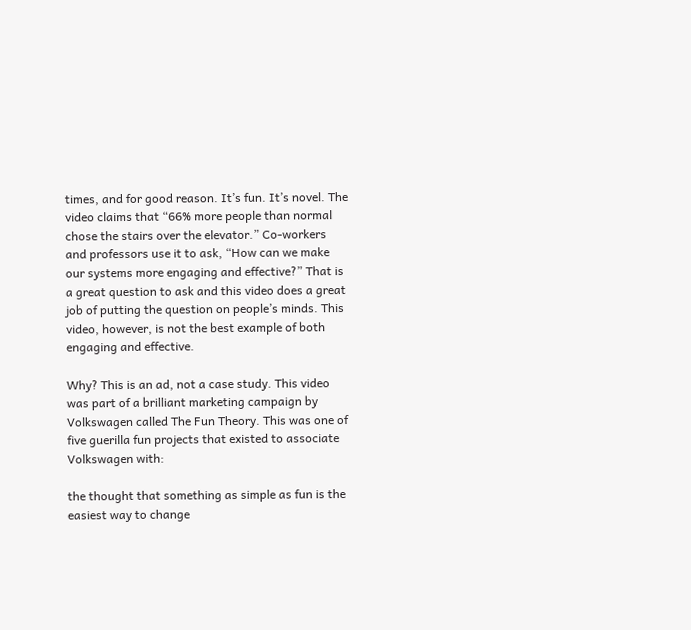times, and for good reason. It’s fun. It’s novel. The video claims that “66% more people than normal chose the stairs over the elevator.” Co-workers and professors use it to ask, “How can we make our systems more engaging and effective?” That is a great question to ask and this video does a great job of putting the question on people’s minds. This video, however, is not the best example of both engaging and effective.

Why? This is an ad, not a case study. This video was part of a brilliant marketing campaign by Volkswagen called The Fun Theory. This was one of five guerilla fun projects that existed to associate Volkswagen with:

the thought that something as simple as fun is the easiest way to change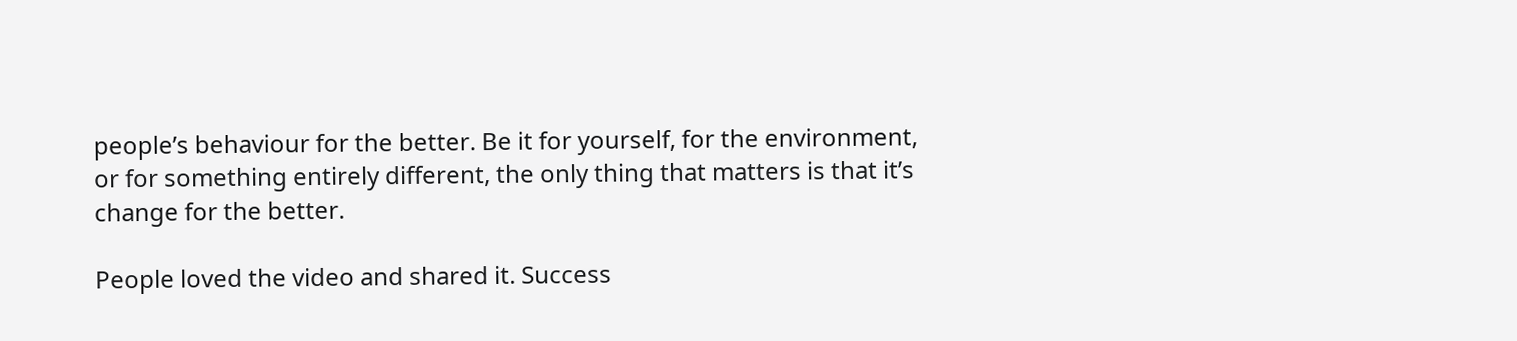people’s behaviour for the better. Be it for yourself, for the environment, or for something entirely different, the only thing that matters is that it’s change for the better.

People loved the video and shared it. Success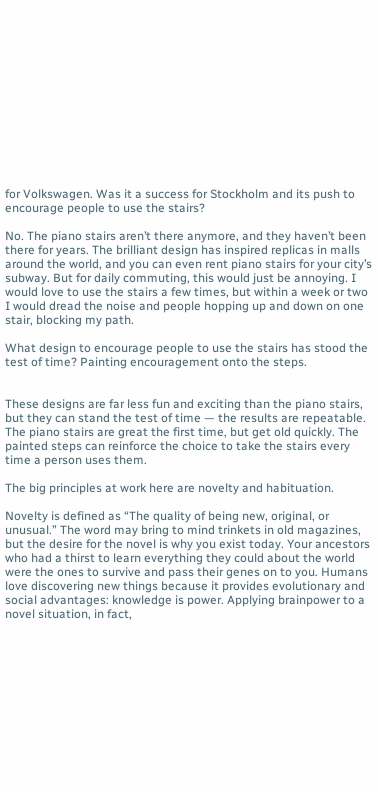for Volkswagen. Was it a success for Stockholm and its push to encourage people to use the stairs?

No. The piano stairs aren’t there anymore, and they haven’t been there for years. The brilliant design has inspired replicas in malls around the world, and you can even rent piano stairs for your city’s subway. But for daily commuting, this would just be annoying. I would love to use the stairs a few times, but within a week or two I would dread the noise and people hopping up and down on one stair, blocking my path.

What design to encourage people to use the stairs has stood the test of time? Painting encouragement onto the steps.


These designs are far less fun and exciting than the piano stairs, but they can stand the test of time — the results are repeatable. The piano stairs are great the first time, but get old quickly. The painted steps can reinforce the choice to take the stairs every time a person uses them.

The big principles at work here are novelty and habituation.

Novelty is defined as “The quality of being new, original, or unusual.” The word may bring to mind trinkets in old magazines, but the desire for the novel is why you exist today. Your ancestors who had a thirst to learn everything they could about the world were the ones to survive and pass their genes on to you. Humans love discovering new things because it provides evolutionary and social advantages: knowledge is power. Applying brainpower to a novel situation, in fact,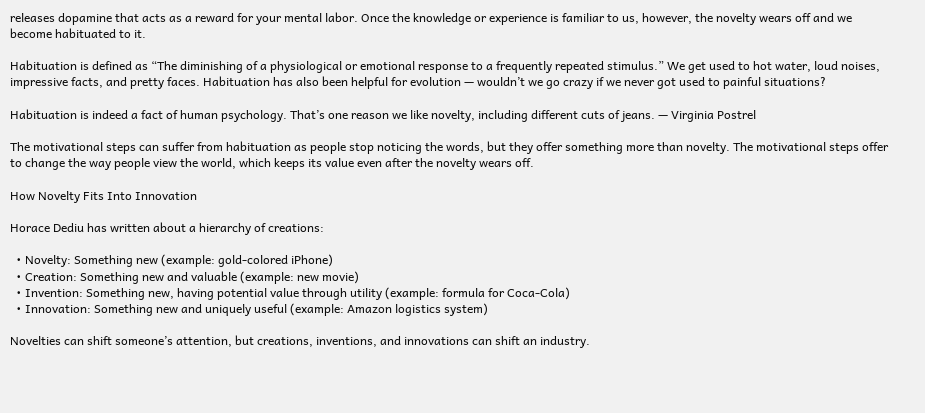releases dopamine that acts as a reward for your mental labor. Once the knowledge or experience is familiar to us, however, the novelty wears off and we become habituated to it.

Habituation is defined as “The diminishing of a physiological or emotional response to a frequently repeated stimulus.” We get used to hot water, loud noises, impressive facts, and pretty faces. Habituation has also been helpful for evolution — wouldn’t we go crazy if we never got used to painful situations?

Habituation is indeed a fact of human psychology. That’s one reason we like novelty, including different cuts of jeans. — Virginia Postrel

The motivational steps can suffer from habituation as people stop noticing the words, but they offer something more than novelty. The motivational steps offer to change the way people view the world, which keeps its value even after the novelty wears off.

How Novelty Fits Into Innovation

Horace Dediu has written about a hierarchy of creations:

  • Novelty: Something new (example: gold-colored iPhone)
  • Creation: Something new and valuable (example: new movie)
  • Invention: Something new, having potential value through utility (example: formula for Coca-Cola)
  • Innovation: Something new and uniquely useful (example: Amazon logistics system)

Novelties can shift someone’s attention, but creations, inventions, and innovations can shift an industry.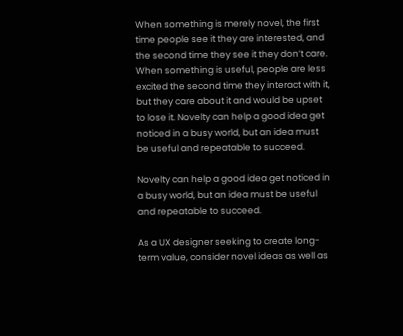When something is merely novel, the first time people see it they are interested, and the second time they see it they don’t care. When something is useful, people are less excited the second time they interact with it, but they care about it and would be upset to lose it. Novelty can help a good idea get noticed in a busy world, but an idea must be useful and repeatable to succeed.

Novelty can help a good idea get noticed in a busy world, but an idea must be useful and repeatable to succeed.

As a UX designer seeking to create long-term value, consider novel ideas as well as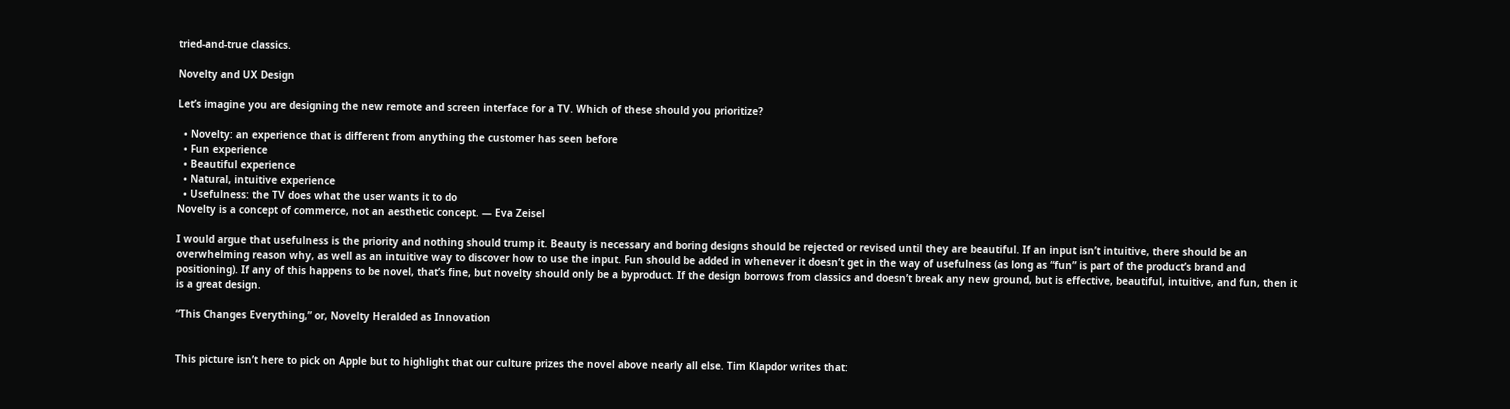tried-and-true classics.

Novelty and UX Design

Let’s imagine you are designing the new remote and screen interface for a TV. Which of these should you prioritize?

  • Novelty: an experience that is different from anything the customer has seen before
  • Fun experience
  • Beautiful experience
  • Natural, intuitive experience
  • Usefulness: the TV does what the user wants it to do
Novelty is a concept of commerce, not an aesthetic concept. — Eva Zeisel

I would argue that usefulness is the priority and nothing should trump it. Beauty is necessary and boring designs should be rejected or revised until they are beautiful. If an input isn’t intuitive, there should be an overwhelming reason why, as well as an intuitive way to discover how to use the input. Fun should be added in whenever it doesn’t get in the way of usefulness (as long as “fun” is part of the product’s brand and positioning). If any of this happens to be novel, that’s fine, but novelty should only be a byproduct. If the design borrows from classics and doesn’t break any new ground, but is effective, beautiful, intuitive, and fun, then it is a great design.

“This Changes Everything,” or, Novelty Heralded as Innovation


This picture isn’t here to pick on Apple but to highlight that our culture prizes the novel above nearly all else. Tim Klapdor writes that: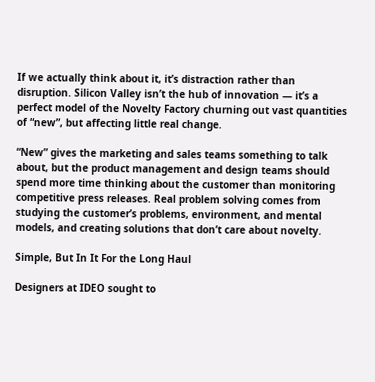If we actually think about it, it’s distraction rather than disruption. Silicon Valley isn’t the hub of innovation — it’s a perfect model of the Novelty Factory churning out vast quantities of “new”, but affecting little real change.

“New” gives the marketing and sales teams something to talk about, but the product management and design teams should spend more time thinking about the customer than monitoring competitive press releases. Real problem solving comes from studying the customer’s problems, environment, and mental models, and creating solutions that don’t care about novelty.

Simple, But In It For the Long Haul

Designers at IDEO sought to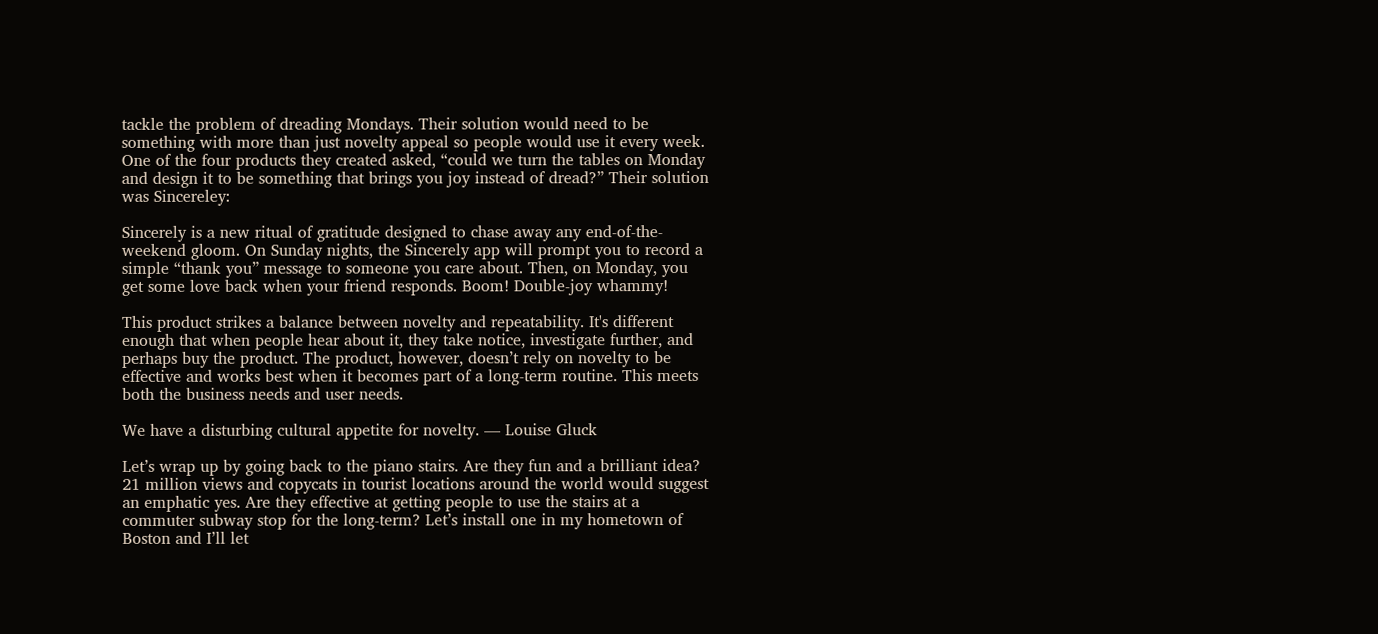tackle the problem of dreading Mondays. Their solution would need to be something with more than just novelty appeal so people would use it every week. One of the four products they created asked, “could we turn the tables on Monday and design it to be something that brings you joy instead of dread?” Their solution was Sincereley:

Sincerely is a new ritual of gratitude designed to chase away any end-of-the-weekend gloom. On Sunday nights, the Sincerely app will prompt you to record a simple “thank you” message to someone you care about. Then, on Monday, you get some love back when your friend responds. Boom! Double-joy whammy!

This product strikes a balance between novelty and repeatability. It's different enough that when people hear about it, they take notice, investigate further, and perhaps buy the product. The product, however, doesn’t rely on novelty to be effective and works best when it becomes part of a long-term routine. This meets both the business needs and user needs.

We have a disturbing cultural appetite for novelty. — Louise Gluck

Let’s wrap up by going back to the piano stairs. Are they fun and a brilliant idea? 21 million views and copycats in tourist locations around the world would suggest an emphatic yes. Are they effective at getting people to use the stairs at a commuter subway stop for the long-term? Let’s install one in my hometown of Boston and I’ll let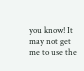you know! It may not get me to use the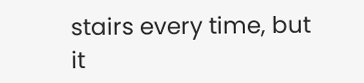stairs every time, but it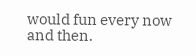would fun every now and then.